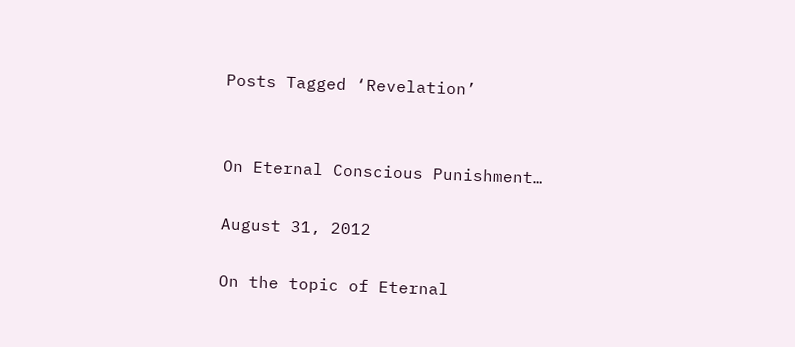Posts Tagged ‘Revelation’


On Eternal Conscious Punishment…

August 31, 2012

On the topic of Eternal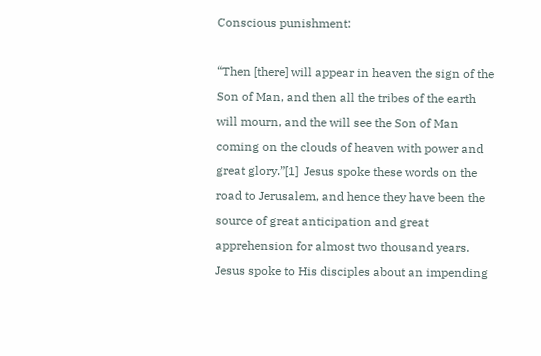Conscious punishment:

“Then [there] will appear in heaven the sign of the Son of Man, and then all the tribes of the earth will mourn, and the will see the Son of Man coming on the clouds of heaven with power and great glory.”[1]  Jesus spoke these words on the road to Jerusalem, and hence they have been the source of great anticipation and great apprehension for almost two thousand years.  Jesus spoke to His disciples about an impending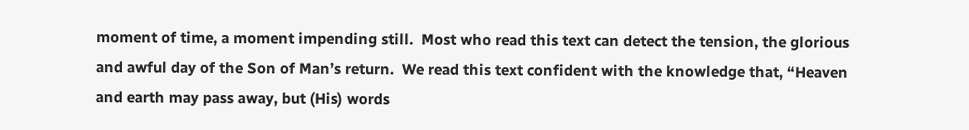moment of time, a moment impending still.  Most who read this text can detect the tension, the glorious and awful day of the Son of Man’s return.  We read this text confident with the knowledge that, “Heaven and earth may pass away, but (His) words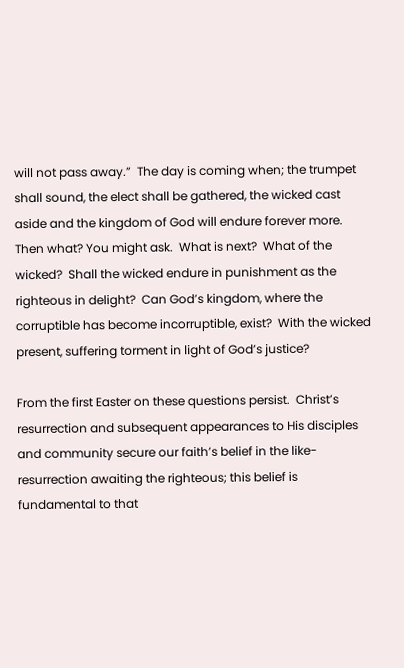will not pass away.”  The day is coming when; the trumpet shall sound, the elect shall be gathered, the wicked cast aside and the kingdom of God will endure forever more.  Then what? You might ask.  What is next?  What of the wicked?  Shall the wicked endure in punishment as the righteous in delight?  Can God’s kingdom, where the corruptible has become incorruptible, exist?  With the wicked present, suffering torment in light of God’s justice?

From the first Easter on these questions persist.  Christ’s resurrection and subsequent appearances to His disciples and community secure our faith’s belief in the like-resurrection awaiting the righteous; this belief is fundamental to that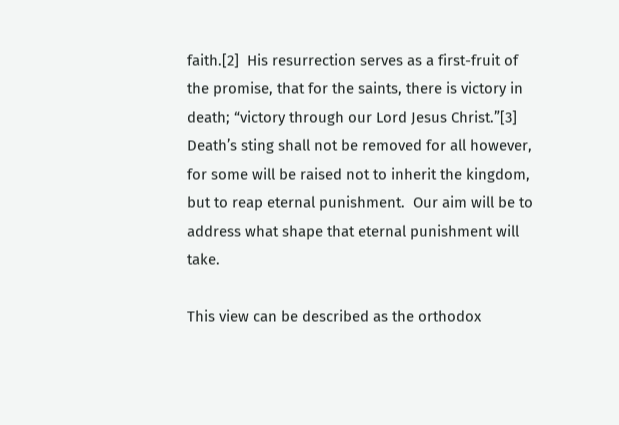faith.[2]  His resurrection serves as a first-fruit of the promise, that for the saints, there is victory in death; “victory through our Lord Jesus Christ.”[3]  Death’s sting shall not be removed for all however, for some will be raised not to inherit the kingdom, but to reap eternal punishment.  Our aim will be to address what shape that eternal punishment will take.

This view can be described as the orthodox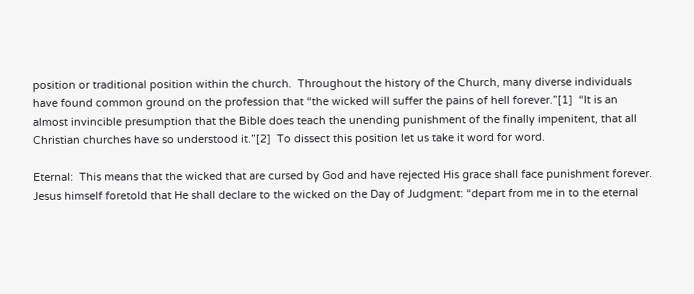position or traditional position within the church.  Throughout the history of the Church, many diverse individuals have found common ground on the profession that “the wicked will suffer the pains of hell forever.”[1]  “It is an almost invincible presumption that the Bible does teach the unending punishment of the finally impenitent, that all Christian churches have so understood it.”[2]  To dissect this position let us take it word for word.

Eternal:  This means that the wicked that are cursed by God and have rejected His grace shall face punishment forever.  Jesus himself foretold that He shall declare to the wicked on the Day of Judgment: “depart from me in to the eternal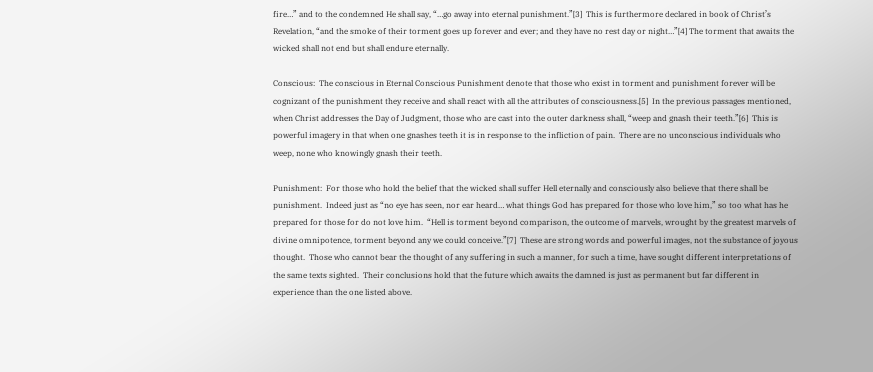fire…” and to the condemned He shall say, “…go away into eternal punishment.”[3]  This is furthermore declared in book of Christ’s Revelation, “and the smoke of their torment goes up forever and ever; and they have no rest day or night…”[4] The torment that awaits the wicked shall not end but shall endure eternally.

Conscious:  The conscious in Eternal Conscious Punishment denote that those who exist in torment and punishment forever will be cognizant of the punishment they receive and shall react with all the attributes of consciousness.[5]  In the previous passages mentioned, when Christ addresses the Day of Judgment, those who are cast into the outer darkness shall, “weep and gnash their teeth.”[6]  This is powerful imagery in that when one gnashes teeth it is in response to the infliction of pain.  There are no unconscious individuals who weep, none who knowingly gnash their teeth.

Punishment:  For those who hold the belief that the wicked shall suffer Hell eternally and consciously also believe that there shall be punishment.  Indeed just as “no eye has seen, nor ear heard… what things God has prepared for those who love him,” so too what has he prepared for those for do not love him.  “Hell is torment beyond comparison, the outcome of marvels, wrought by the greatest marvels of divine omnipotence, torment beyond any we could conceive.”[7]  These are strong words and powerful images, not the substance of joyous thought.  Those who cannot bear the thought of any suffering in such a manner, for such a time, have sought different interpretations of the same texts sighted.  Their conclusions hold that the future which awaits the damned is just as permanent but far different in experience than the one listed above.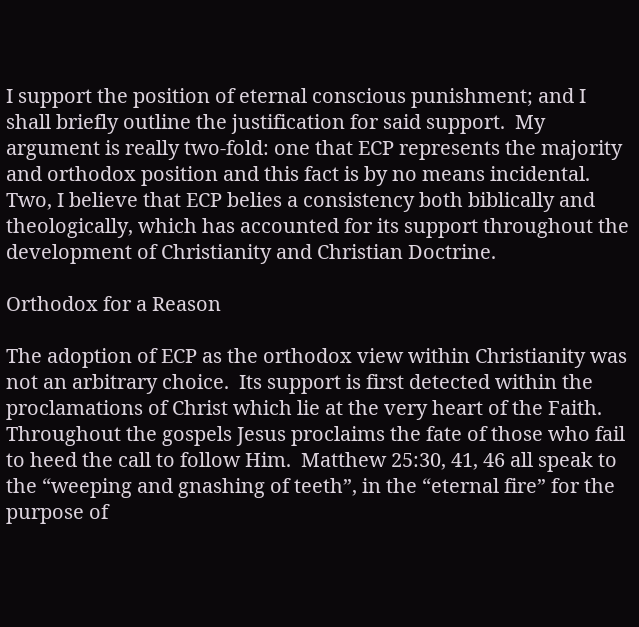I support the position of eternal conscious punishment; and I shall briefly outline the justification for said support.  My argument is really two-fold: one that ECP represents the majority and orthodox position and this fact is by no means incidental.  Two, I believe that ECP belies a consistency both biblically and theologically, which has accounted for its support throughout the development of Christianity and Christian Doctrine.

Orthodox for a Reason

The adoption of ECP as the orthodox view within Christianity was not an arbitrary choice.  Its support is first detected within the proclamations of Christ which lie at the very heart of the Faith.  Throughout the gospels Jesus proclaims the fate of those who fail to heed the call to follow Him.  Matthew 25:30, 41, 46 all speak to the “weeping and gnashing of teeth”, in the “eternal fire” for the purpose of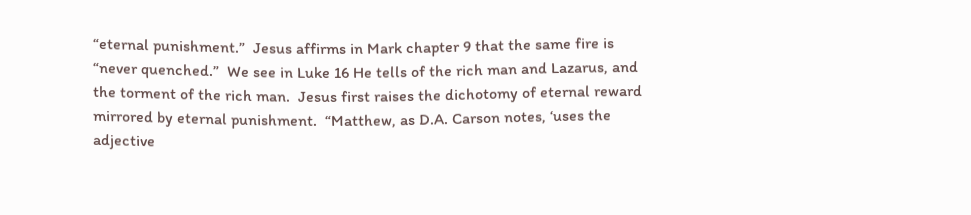“eternal punishment.”  Jesus affirms in Mark chapter 9 that the same fire is “never quenched.”  We see in Luke 16 He tells of the rich man and Lazarus, and the torment of the rich man.  Jesus first raises the dichotomy of eternal reward mirrored by eternal punishment.  “Matthew, as D.A. Carson notes, ‘uses the adjective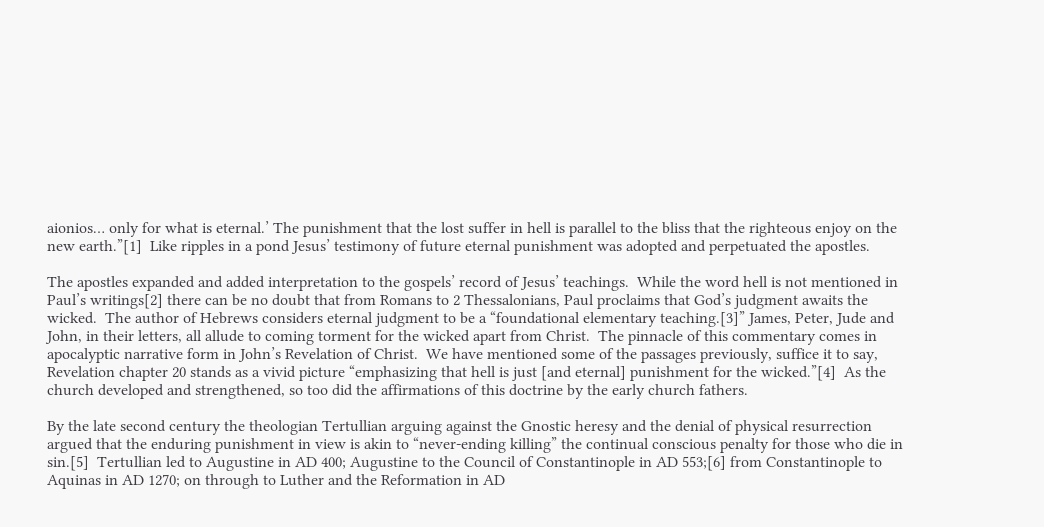aionios… only for what is eternal.’ The punishment that the lost suffer in hell is parallel to the bliss that the righteous enjoy on the new earth.”[1]  Like ripples in a pond Jesus’ testimony of future eternal punishment was adopted and perpetuated the apostles.

The apostles expanded and added interpretation to the gospels’ record of Jesus’ teachings.  While the word hell is not mentioned in Paul’s writings[2] there can be no doubt that from Romans to 2 Thessalonians, Paul proclaims that God’s judgment awaits the wicked.  The author of Hebrews considers eternal judgment to be a “foundational elementary teaching.[3]” James, Peter, Jude and John, in their letters, all allude to coming torment for the wicked apart from Christ.  The pinnacle of this commentary comes in apocalyptic narrative form in John’s Revelation of Christ.  We have mentioned some of the passages previously, suffice it to say, Revelation chapter 20 stands as a vivid picture “emphasizing that hell is just [and eternal] punishment for the wicked.”[4]  As the church developed and strengthened, so too did the affirmations of this doctrine by the early church fathers.

By the late second century the theologian Tertullian arguing against the Gnostic heresy and the denial of physical resurrection argued that the enduring punishment in view is akin to “never-ending killing” the continual conscious penalty for those who die in sin.[5]  Tertullian led to Augustine in AD 400; Augustine to the Council of Constantinople in AD 553;[6] from Constantinople to Aquinas in AD 1270; on through to Luther and the Reformation in AD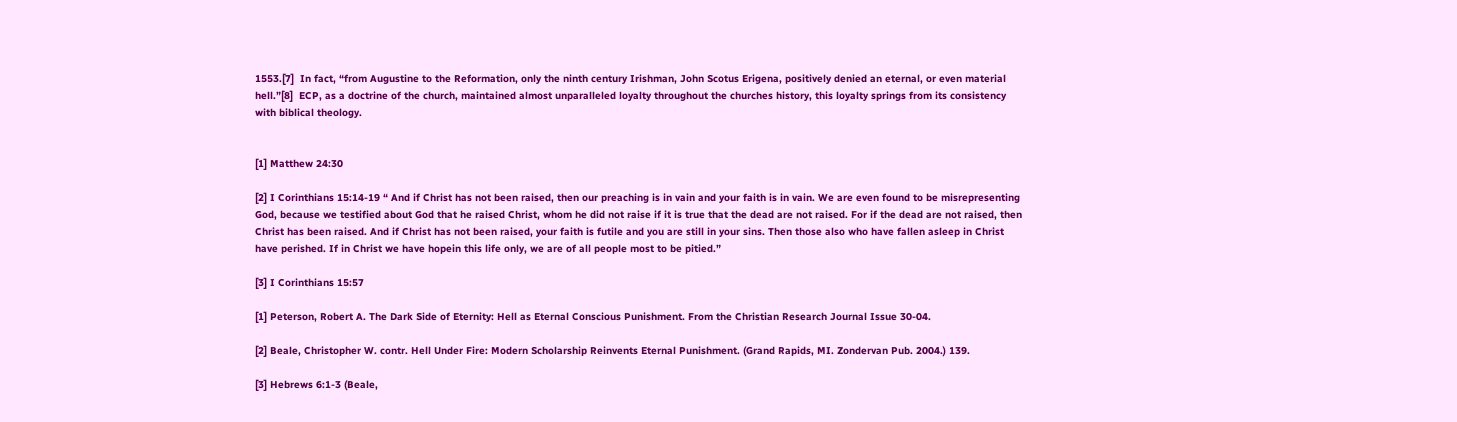1553.[7]  In fact, “from Augustine to the Reformation, only the ninth century Irishman, John Scotus Erigena, positively denied an eternal, or even material hell.”[8]  ECP, as a doctrine of the church, maintained almost unparalleled loyalty throughout the churches history, this loyalty springs from its consistency with biblical theology.


[1] Matthew 24:30

[2] I Corinthians 15:14-19 “ And if Christ has not been raised, then our preaching is in vain and your faith is in vain. We are even found to be misrepresenting God, because we testified about God that he raised Christ, whom he did not raise if it is true that the dead are not raised. For if the dead are not raised, then Christ has been raised. And if Christ has not been raised, your faith is futile and you are still in your sins. Then those also who have fallen asleep in Christ have perished. If in Christ we have hopein this life only, we are of all people most to be pitied.”

[3] I Corinthians 15:57

[1] Peterson, Robert A. The Dark Side of Eternity: Hell as Eternal Conscious Punishment. From the Christian Research Journal Issue 30-04.

[2] Beale, Christopher W. contr. Hell Under Fire: Modern Scholarship Reinvents Eternal Punishment. (Grand Rapids, MI. Zondervan Pub. 2004.) 139.

[3] Hebrews 6:1-3 (Beale,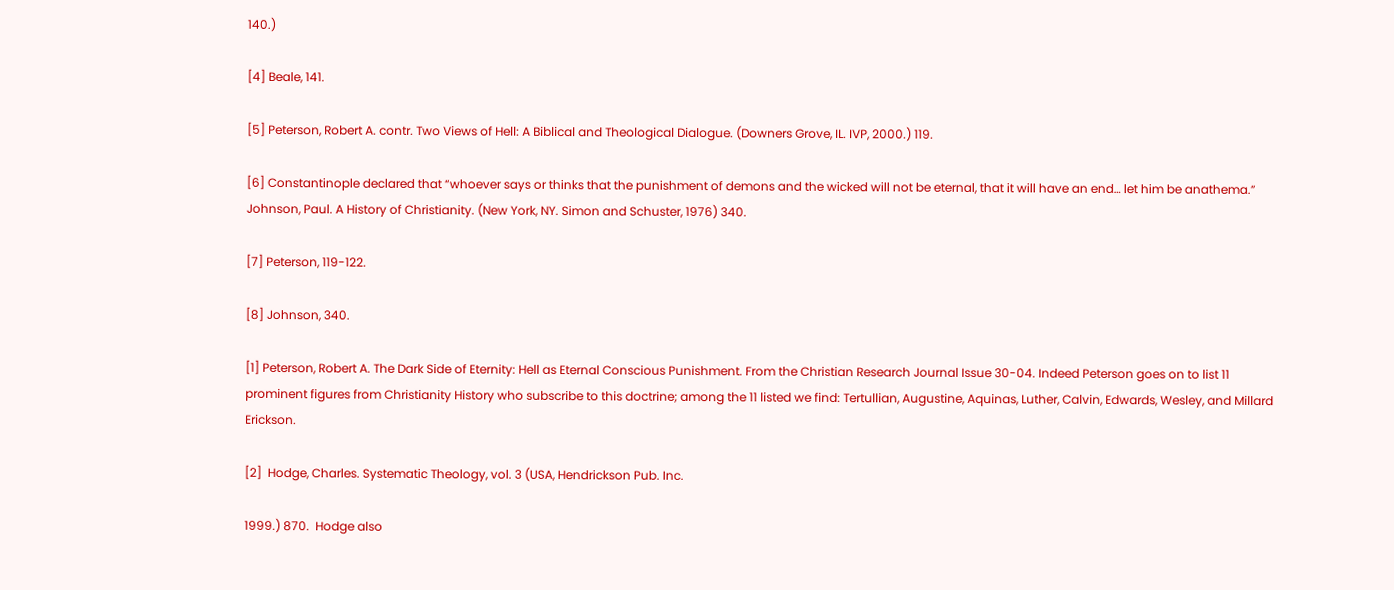140.)

[4] Beale, 141.

[5] Peterson, Robert A. contr. Two Views of Hell: A Biblical and Theological Dialogue. (Downers Grove, IL. IVP, 2000.) 119.

[6] Constantinople declared that “whoever says or thinks that the punishment of demons and the wicked will not be eternal, that it will have an end… let him be anathema.” Johnson, Paul. A History of Christianity. (New York, NY. Simon and Schuster, 1976) 340.

[7] Peterson, 119-122.

[8] Johnson, 340.

[1] Peterson, Robert A. The Dark Side of Eternity: Hell as Eternal Conscious Punishment. From the Christian Research Journal Issue 30-04. Indeed Peterson goes on to list 11 prominent figures from Christianity History who subscribe to this doctrine; among the 11 listed we find: Tertullian, Augustine, Aquinas, Luther, Calvin, Edwards, Wesley, and Millard Erickson.

[2]  Hodge, Charles. Systematic Theology, vol. 3 (USA, Hendrickson Pub. Inc.

1999.) 870.  Hodge also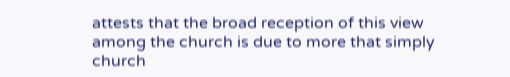attests that the broad reception of this view among the church is due to more that simply church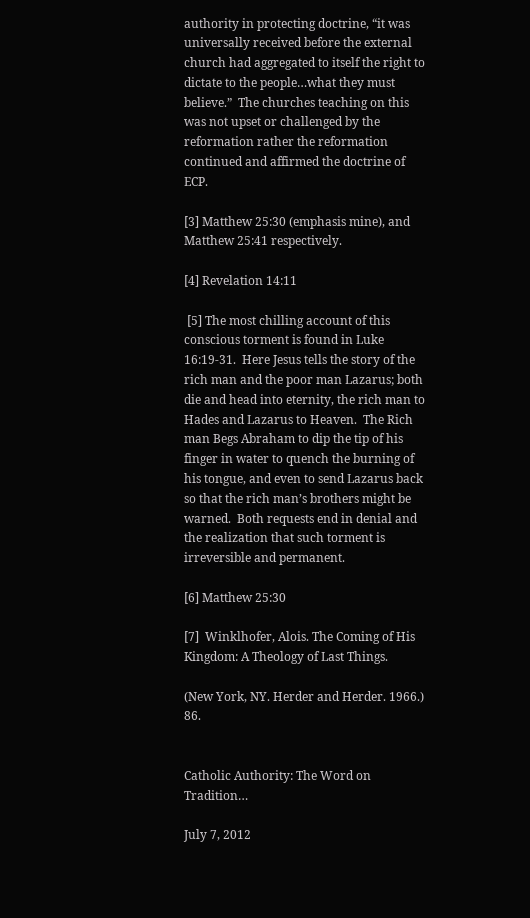authority in protecting doctrine, “it was universally received before the external church had aggregated to itself the right to dictate to the people…what they must believe.”  The churches teaching on this was not upset or challenged by the reformation rather the reformation continued and affirmed the doctrine of ECP.

[3] Matthew 25:30 (emphasis mine), and Matthew 25:41 respectively.

[4] Revelation 14:11

 [5] The most chilling account of this conscious torment is found in Luke 16:19-31.  Here Jesus tells the story of the rich man and the poor man Lazarus; both die and head into eternity, the rich man to Hades and Lazarus to Heaven.  The Rich man Begs Abraham to dip the tip of his finger in water to quench the burning of his tongue, and even to send Lazarus back so that the rich man’s brothers might be warned.  Both requests end in denial and the realization that such torment is irreversible and permanent.

[6] Matthew 25:30

[7]  Winklhofer, Alois. The Coming of His Kingdom: A Theology of Last Things.

(New York, NY. Herder and Herder. 1966.) 86.


Catholic Authority: The Word on Tradition…

July 7, 2012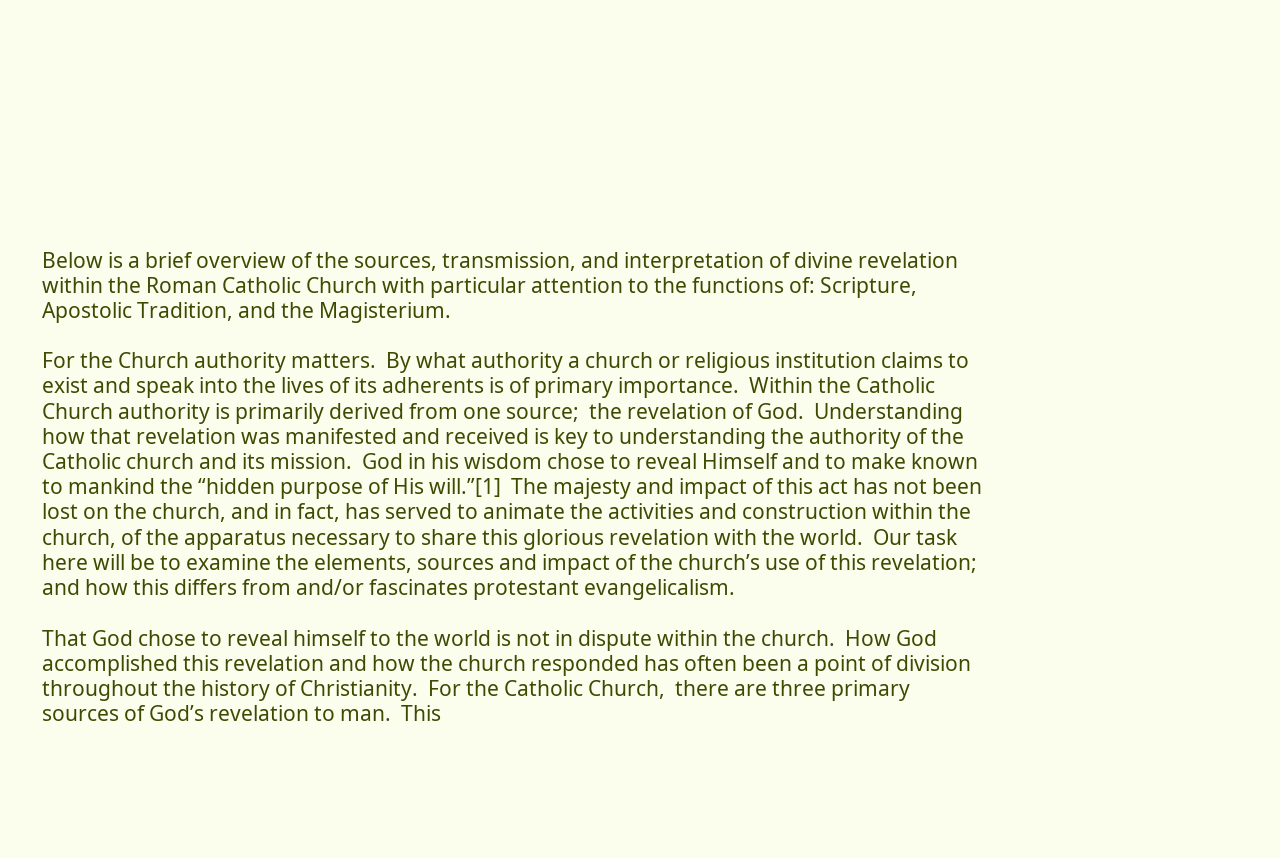Below is a brief overview of the sources, transmission, and interpretation of divine revelation within the Roman Catholic Church with particular attention to the functions of: Scripture,  Apostolic Tradition, and the Magisterium.

For the Church authority matters.  By what authority a church or religious institution claims to exist and speak into the lives of its adherents is of primary importance.  Within the Catholic Church authority is primarily derived from one source;  the revelation of God.  Understanding how that revelation was manifested and received is key to understanding the authority of the Catholic church and its mission.  God in his wisdom chose to reveal Himself and to make known to mankind the “hidden purpose of His will.”[1]  The majesty and impact of this act has not been lost on the church, and in fact, has served to animate the activities and construction within the church, of the apparatus necessary to share this glorious revelation with the world.  Our task here will be to examine the elements, sources and impact of the church’s use of this revelation; and how this differs from and/or fascinates protestant evangelicalism.

That God chose to reveal himself to the world is not in dispute within the church.  How God accomplished this revelation and how the church responded has often been a point of division throughout the history of Christianity.  For the Catholic Church,  there are three primary sources of God’s revelation to man.  This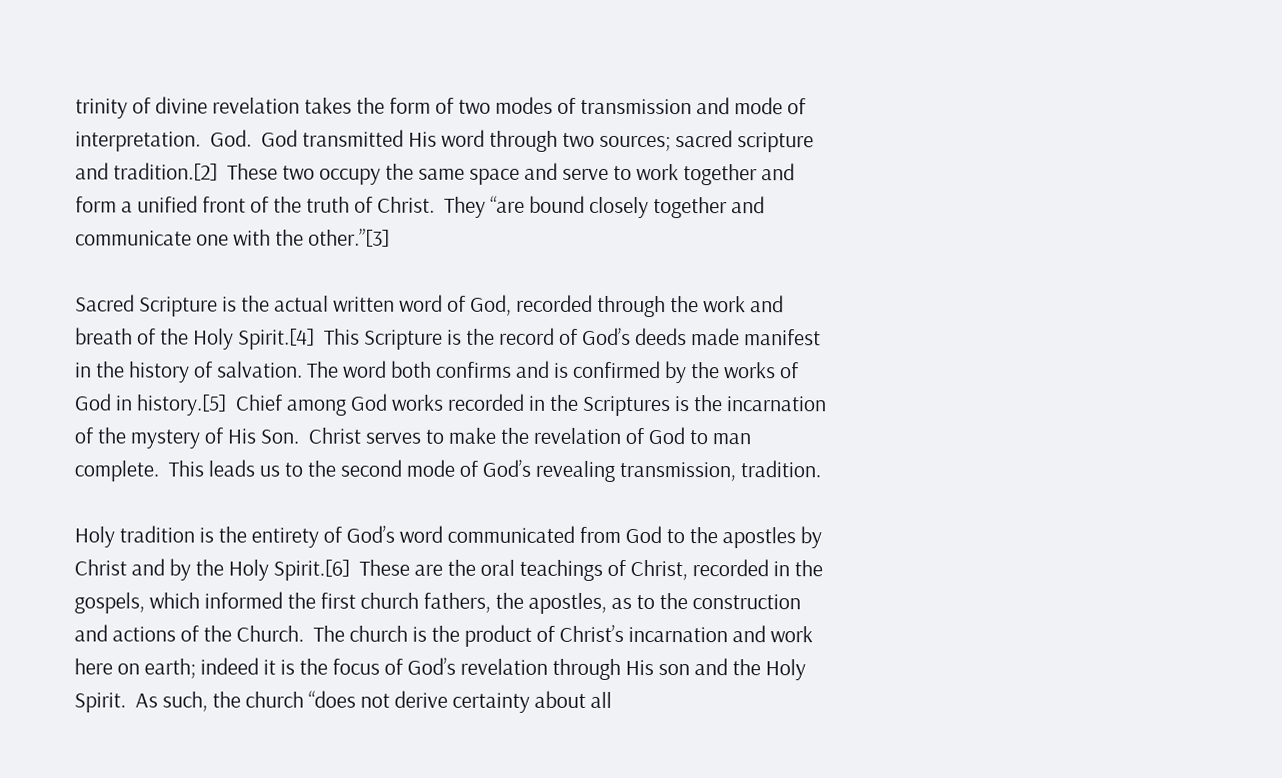trinity of divine revelation takes the form of two modes of transmission and mode of interpretation.  God.  God transmitted His word through two sources; sacred scripture and tradition.[2]  These two occupy the same space and serve to work together and form a unified front of the truth of Christ.  They “are bound closely together and communicate one with the other.”[3]

Sacred Scripture is the actual written word of God, recorded through the work and breath of the Holy Spirit.[4]  This Scripture is the record of God’s deeds made manifest in the history of salvation. The word both confirms and is confirmed by the works of God in history.[5]  Chief among God works recorded in the Scriptures is the incarnation of the mystery of His Son.  Christ serves to make the revelation of God to man complete.  This leads us to the second mode of God’s revealing transmission, tradition.

Holy tradition is the entirety of God’s word communicated from God to the apostles by Christ and by the Holy Spirit.[6]  These are the oral teachings of Christ, recorded in the gospels, which informed the first church fathers, the apostles, as to the construction and actions of the Church.  The church is the product of Christ’s incarnation and work here on earth; indeed it is the focus of God’s revelation through His son and the Holy Spirit.  As such, the church “does not derive certainty about all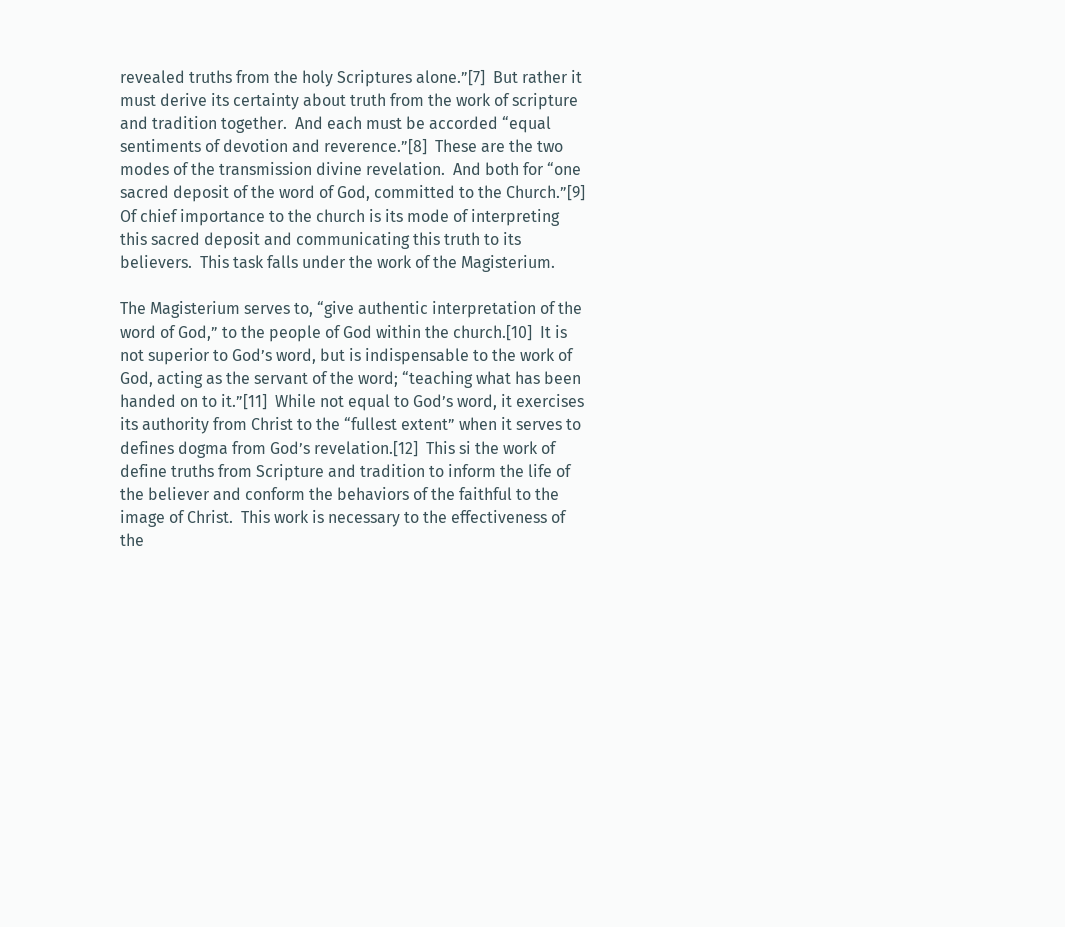revealed truths from the holy Scriptures alone.”[7]  But rather it must derive its certainty about truth from the work of scripture and tradition together.  And each must be accorded “equal sentiments of devotion and reverence.”[8]  These are the two modes of the transmission divine revelation.  And both for “one sacred deposit of the word of God, committed to the Church.”[9]  Of chief importance to the church is its mode of interpreting this sacred deposit and communicating this truth to its believers.  This task falls under the work of the Magisterium.

The Magisterium serves to, “give authentic interpretation of the word of God,” to the people of God within the church.[10]  It is not superior to God’s word, but is indispensable to the work of God, acting as the servant of the word; “teaching what has been handed on to it.”[11]  While not equal to God’s word, it exercises its authority from Christ to the “fullest extent” when it serves to defines dogma from God’s revelation.[12]  This si the work of define truths from Scripture and tradition to inform the life of the believer and conform the behaviors of the faithful to the image of Christ.  This work is necessary to the effectiveness of the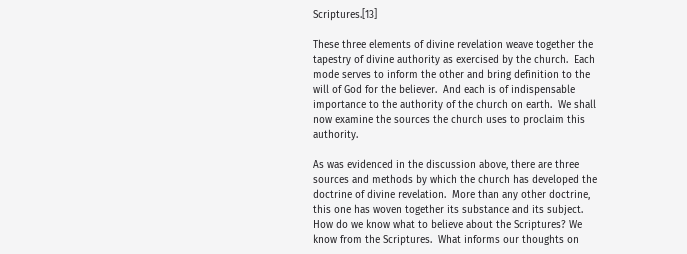Scriptures.[13]

These three elements of divine revelation weave together the tapestry of divine authority as exercised by the church.  Each mode serves to inform the other and bring definition to the will of God for the believer.  And each is of indispensable importance to the authority of the church on earth.  We shall now examine the sources the church uses to proclaim this authority.

As was evidenced in the discussion above, there are three sources and methods by which the church has developed the doctrine of divine revelation.  More than any other doctrine, this one has woven together its substance and its subject.  How do we know what to believe about the Scriptures? We know from the Scriptures.  What informs our thoughts on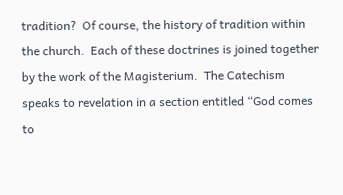tradition?  Of course, the history of tradition within the church.  Each of these doctrines is joined together by the work of the Magisterium.  The Catechism speaks to revelation in a section entitled “God comes to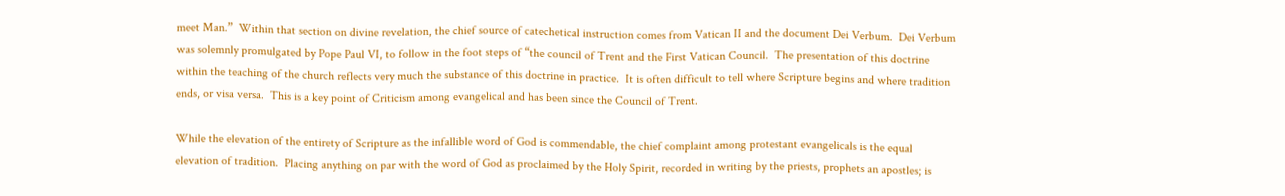meet Man.”  Within that section on divine revelation, the chief source of catechetical instruction comes from Vatican II and the document Dei Verbum.  Dei Verbum was solemnly promulgated by Pope Paul VI, to follow in the foot steps of “the council of Trent and the First Vatican Council.  The presentation of this doctrine within the teaching of the church reflects very much the substance of this doctrine in practice.  It is often difficult to tell where Scripture begins and where tradition ends, or visa versa.  This is a key point of Criticism among evangelical and has been since the Council of Trent.

While the elevation of the entirety of Scripture as the infallible word of God is commendable, the chief complaint among protestant evangelicals is the equal elevation of tradition.  Placing anything on par with the word of God as proclaimed by the Holy Spirit, recorded in writing by the priests, prophets an apostles; is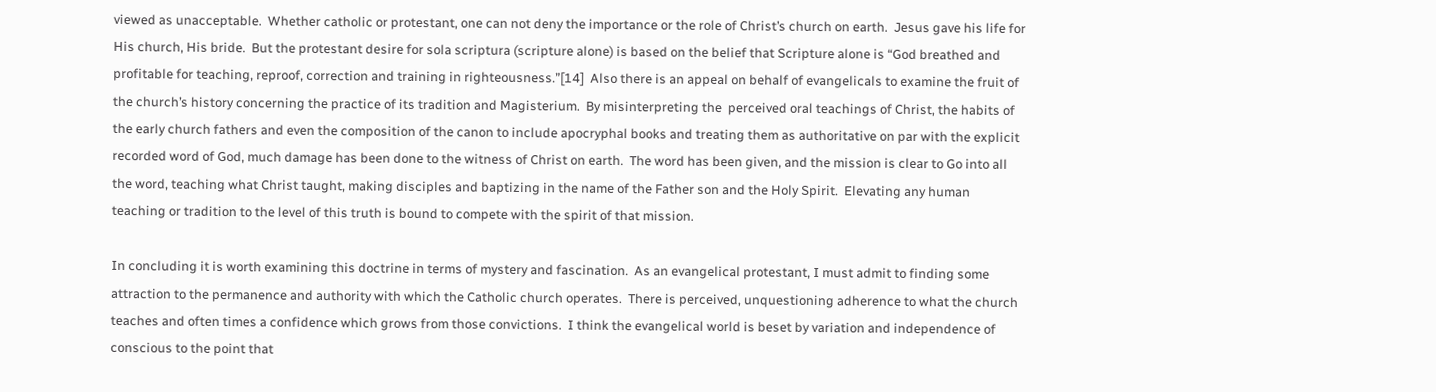viewed as unacceptable.  Whether catholic or protestant, one can not deny the importance or the role of Christ’s church on earth.  Jesus gave his life for His church, His bride.  But the protestant desire for sola scriptura (scripture alone) is based on the belief that Scripture alone is “God breathed and profitable for teaching, reproof, correction and training in righteousness.”[14]  Also there is an appeal on behalf of evangelicals to examine the fruit of the church’s history concerning the practice of its tradition and Magisterium.  By misinterpreting the  perceived oral teachings of Christ, the habits of the early church fathers and even the composition of the canon to include apocryphal books and treating them as authoritative on par with the explicit recorded word of God, much damage has been done to the witness of Christ on earth.  The word has been given, and the mission is clear to Go into all the word, teaching what Christ taught, making disciples and baptizing in the name of the Father son and the Holy Spirit.  Elevating any human teaching or tradition to the level of this truth is bound to compete with the spirit of that mission.

In concluding it is worth examining this doctrine in terms of mystery and fascination.  As an evangelical protestant, I must admit to finding some attraction to the permanence and authority with which the Catholic church operates.  There is perceived, unquestioning adherence to what the church teaches and often times a confidence which grows from those convictions.  I think the evangelical world is beset by variation and independence of conscious to the point that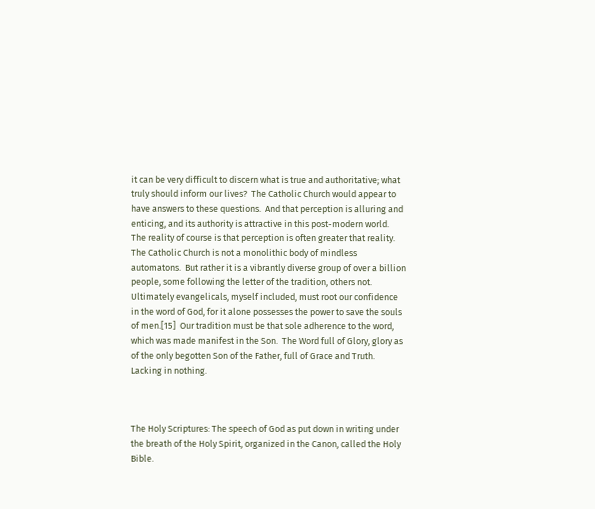it can be very difficult to discern what is true and authoritative; what truly should inform our lives?  The Catholic Church would appear to have answers to these questions.  And that perception is alluring and enticing, and its authority is attractive in this post-modern world.  The reality of course is that perception is often greater that reality.  The Catholic Church is not a monolithic body of mindless automatons.  But rather it is a vibrantly diverse group of over a billion people, some following the letter of the tradition, others not.  Ultimately evangelicals, myself included, must root our confidence in the word of God, for it alone possesses the power to save the souls of men.[15]  Our tradition must be that sole adherence to the word, which was made manifest in the Son.  The Word full of Glory, glory as of the only begotten Son of the Father, full of Grace and Truth.  Lacking in nothing.



The Holy Scriptures: The speech of God as put down in writing under the breath of the Holy Spirit, organized in the Canon, called the Holy Bible.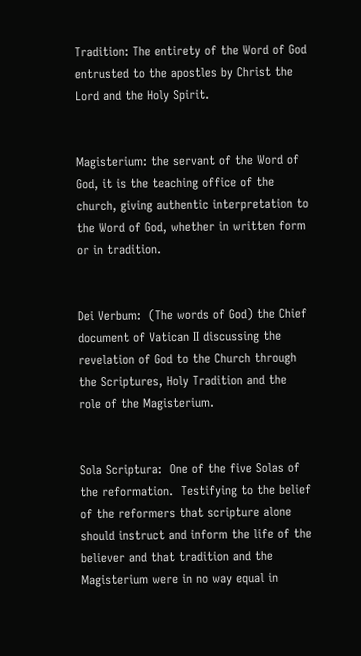Tradition: The entirety of the Word of God entrusted to the apostles by Christ the Lord and the Holy Spirit.


Magisterium: the servant of the Word of God, it is the teaching office of the church, giving authentic interpretation to the Word of God, whether in written form or in tradition.


Dei Verbum:  (The words of God) the Chief document of Vatican II discussing the revelation of God to the Church through the Scriptures, Holy Tradition and the role of the Magisterium.


Sola Scriptura:  One of the five Solas of the reformation.  Testifying to the belief of the reformers that scripture alone should instruct and inform the life of the believer and that tradition and the Magisterium were in no way equal in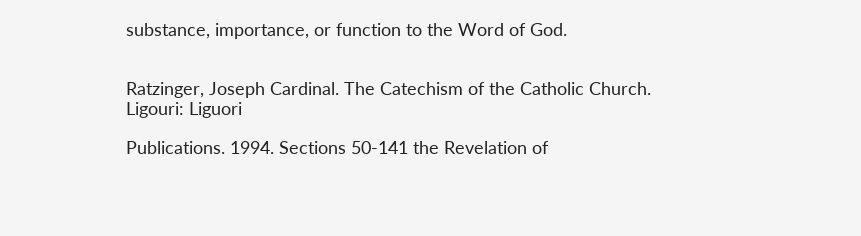substance, importance, or function to the Word of God.


Ratzinger, Joseph Cardinal. The Catechism of the Catholic Church. Ligouri: Liguori

Publications. 1994. Sections 50-141 the Revelation of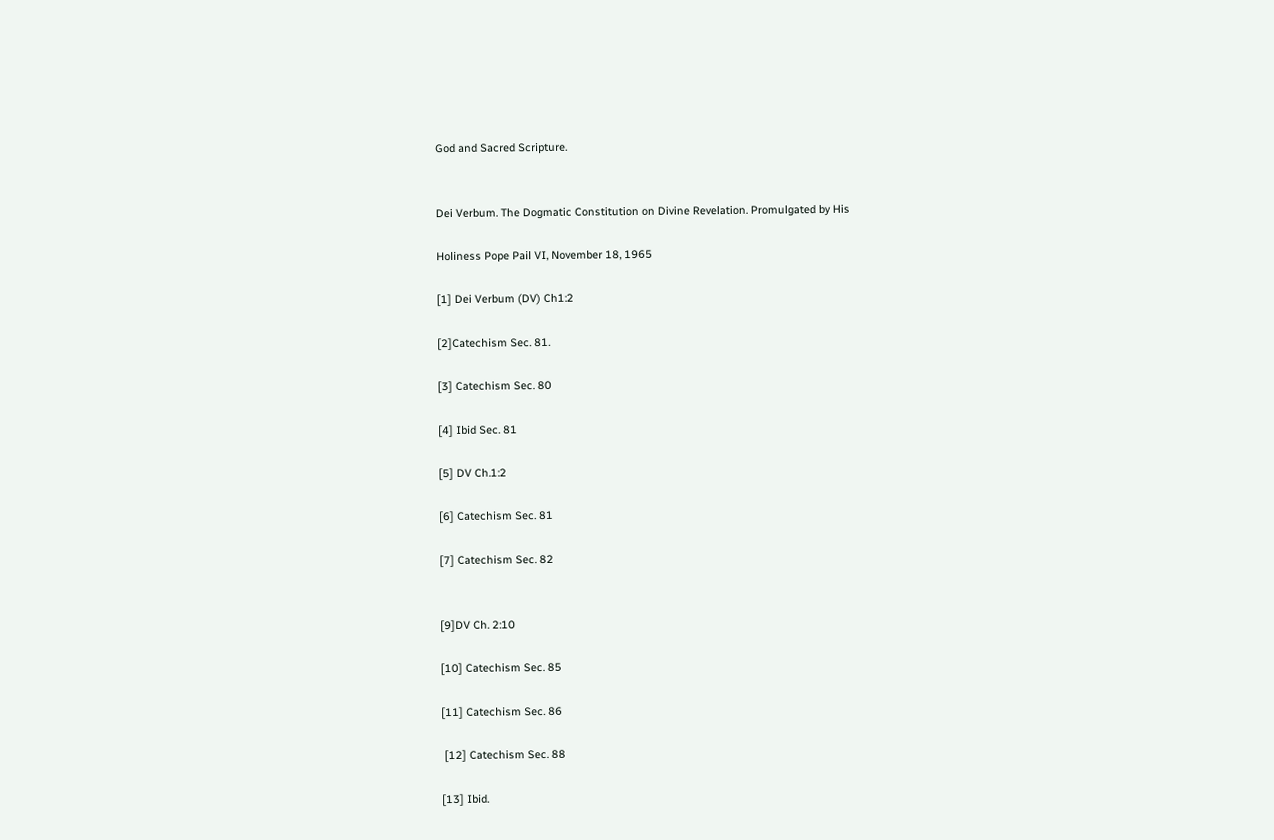God and Sacred Scripture.


Dei Verbum. The Dogmatic Constitution on Divine Revelation. Promulgated by His

Holiness Pope Pail VI, November 18, 1965

[1] Dei Verbum (DV) Ch1:2

[2]Catechism Sec. 81.

[3] Catechism Sec. 80

[4] Ibid Sec. 81

[5] DV Ch.1:2

[6] Catechism Sec. 81

[7] Catechism Sec. 82


[9]DV Ch. 2:10

[10] Catechism Sec. 85

[11] Catechism Sec. 86

 [12] Catechism Sec. 88

[13] Ibid.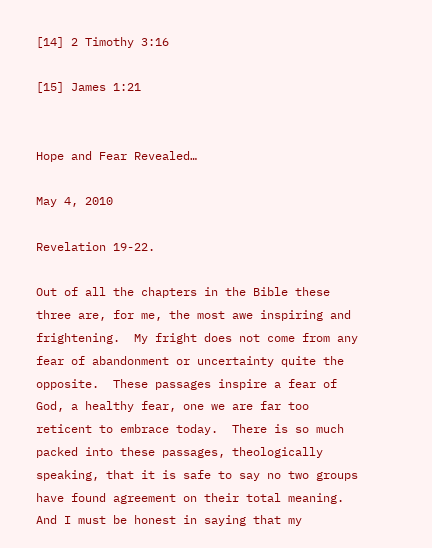[14] 2 Timothy 3:16

[15] James 1:21


Hope and Fear Revealed…

May 4, 2010

Revelation 19-22.

Out of all the chapters in the Bible these three are, for me, the most awe inspiring and frightening.  My fright does not come from any fear of abandonment or uncertainty quite the opposite.  These passages inspire a fear of God, a healthy fear, one we are far too reticent to embrace today.  There is so much packed into these passages, theologically speaking, that it is safe to say no two groups have found agreement on their total meaning.  And I must be honest in saying that my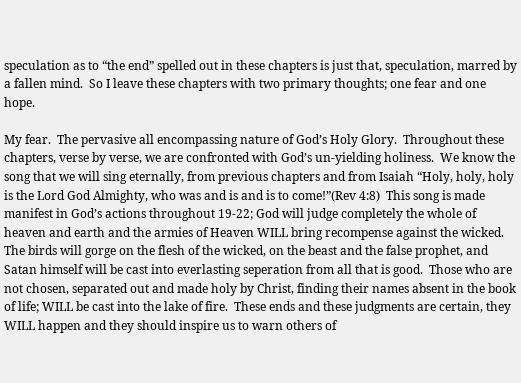speculation as to “the end” spelled out in these chapters is just that, speculation, marred by a fallen mind.  So I leave these chapters with two primary thoughts; one fear and one hope.

My fear.  The pervasive all encompassing nature of God’s Holy Glory.  Throughout these chapters, verse by verse, we are confronted with God’s un-yielding holiness.  We know the song that we will sing eternally, from previous chapters and from Isaiah “Holy, holy, holy is the Lord God Almighty, who was and is and is to come!”(Rev 4:8)  This song is made manifest in God’s actions throughout 19-22; God will judge completely the whole of heaven and earth and the armies of Heaven WILL bring recompense against the wicked.  The birds will gorge on the flesh of the wicked, on the beast and the false prophet, and Satan himself will be cast into everlasting seperation from all that is good.  Those who are not chosen, separated out and made holy by Christ, finding their names absent in the book of life; WILL be cast into the lake of fire.  These ends and these judgments are certain, they WILL happen and they should inspire us to warn others of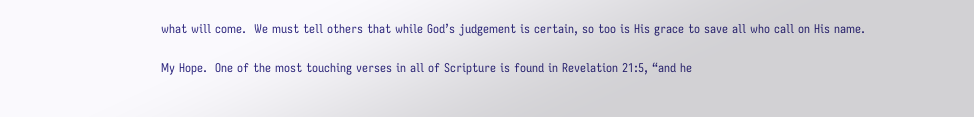what will come.  We must tell others that while God’s judgement is certain, so too is His grace to save all who call on His name.

My Hope.  One of the most touching verses in all of Scripture is found in Revelation 21:5, “and he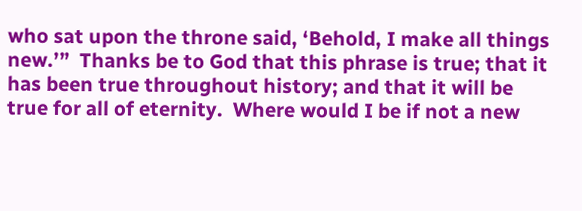who sat upon the throne said, ‘Behold, I make all things new.’”  Thanks be to God that this phrase is true; that it has been true throughout history; and that it will be true for all of eternity.  Where would I be if not a new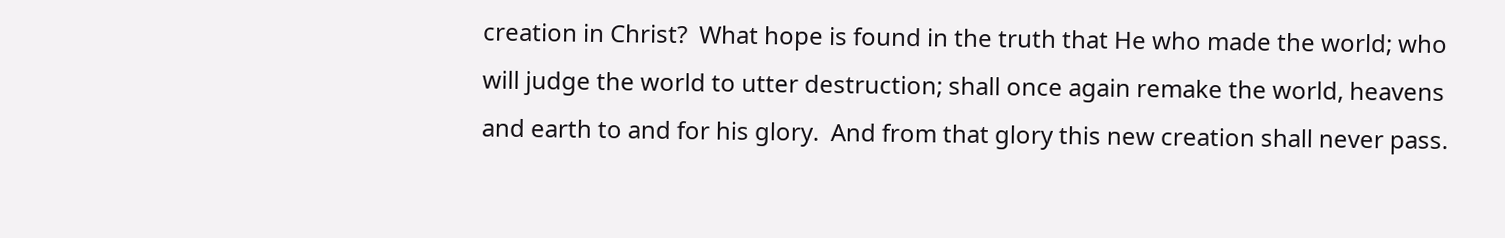creation in Christ?  What hope is found in the truth that He who made the world; who will judge the world to utter destruction; shall once again remake the world, heavens and earth to and for his glory.  And from that glory this new creation shall never pass.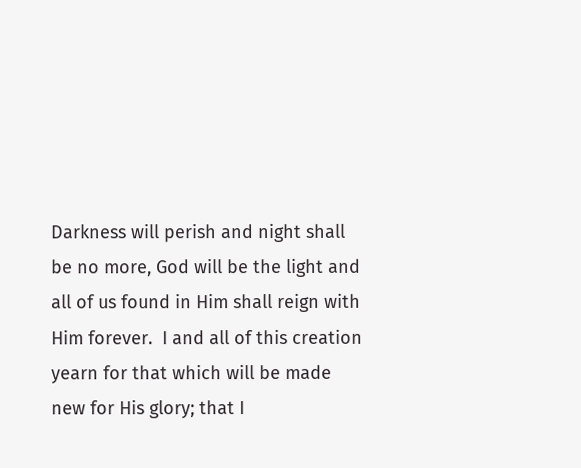Darkness will perish and night shall be no more, God will be the light and all of us found in Him shall reign with Him forever.  I and all of this creation yearn for that which will be made new for His glory; that I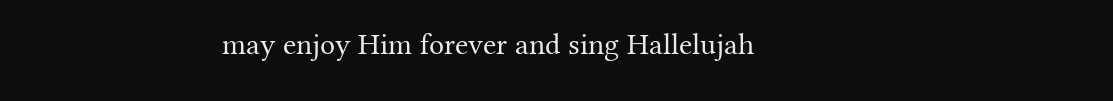may enjoy Him forever and sing Hallelujah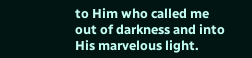to Him who called me out of darkness and into His marvelous light.